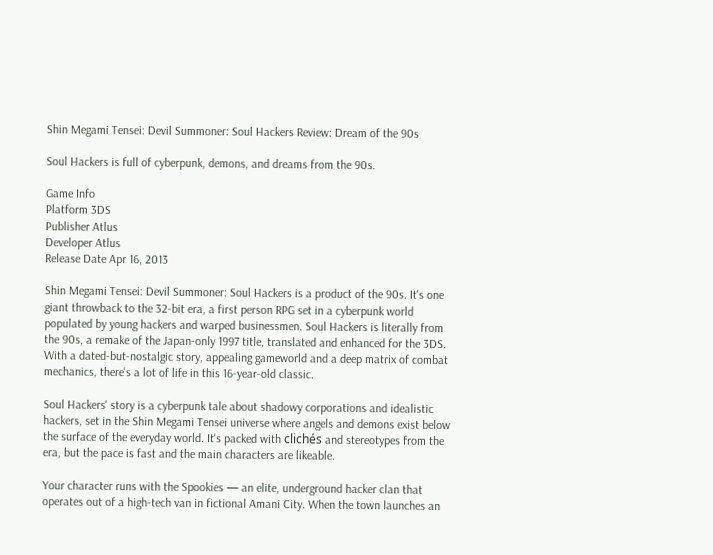Shin Megami Tensei: Devil Summoner: Soul Hackers Review: Dream of the 90s

Soul Hackers is full of cyberpunk, demons, and dreams from the 90s.

Game Info
Platform 3DS
Publisher Atlus
Developer Atlus
Release Date Apr 16, 2013

Shin Megami Tensei: Devil Summoner: Soul Hackers is a product of the 90s. It's one giant throwback to the 32-bit era, a first person RPG set in a cyberpunk world populated by young hackers and warped businessmen. Soul Hackers is literally from the 90s, a remake of the Japan-only 1997 title, translated and enhanced for the 3DS. With a dated-but-nostalgic story, appealing gameworld and a deep matrix of combat mechanics, there's a lot of life in this 16-year-old classic.

Soul Hackers' story is a cyberpunk tale about shadowy corporations and idealistic hackers, set in the Shin Megami Tensei universe where angels and demons exist below the surface of the everyday world. It's packed with clichés and stereotypes from the era, but the pace is fast and the main characters are likeable.

Your character runs with the Spookies — an elite, underground hacker clan that operates out of a high-tech van in fictional Amani City. When the town launches an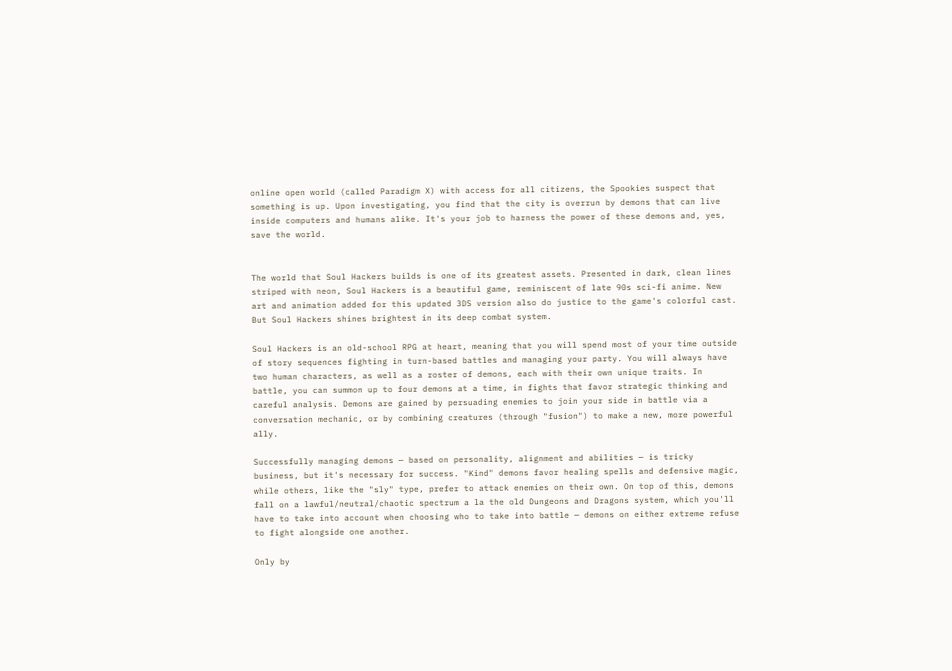online open world (called Paradigm X) with access for all citizens, the Spookies suspect that something is up. Upon investigating, you find that the city is overrun by demons that can live inside computers and humans alike. It's your job to harness the power of these demons and, yes, save the world.


The world that Soul Hackers builds is one of its greatest assets. Presented in dark, clean lines striped with neon, Soul Hackers is a beautiful game, reminiscent of late 90s sci-fi anime. New art and animation added for this updated 3DS version also do justice to the game's colorful cast. But Soul Hackers shines brightest in its deep combat system.

Soul Hackers is an old-school RPG at heart, meaning that you will spend most of your time outside of story sequences fighting in turn-based battles and managing your party. You will always have two human characters, as well as a roster of demons, each with their own unique traits. In battle, you can summon up to four demons at a time, in fights that favor strategic thinking and careful analysis. Demons are gained by persuading enemies to join your side in battle via a conversation mechanic, or by combining creatures (through "fusion") to make a new, more powerful ally.

Successfully managing demons — based on personality, alignment and abilities — is tricky business, but it's necessary for success. "Kind" demons favor healing spells and defensive magic, while others, like the "sly" type, prefer to attack enemies on their own. On top of this, demons fall on a lawful/neutral/chaotic spectrum a la the old Dungeons and Dragons system, which you'll have to take into account when choosing who to take into battle — demons on either extreme refuse to fight alongside one another.

Only by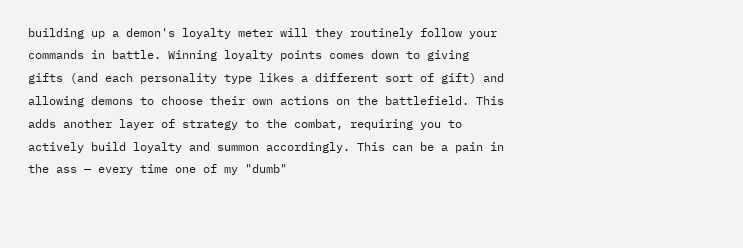building up a demon's loyalty meter will they routinely follow your commands in battle. Winning loyalty points comes down to giving gifts (and each personality type likes a different sort of gift) and allowing demons to choose their own actions on the battlefield. This adds another layer of strategy to the combat, requiring you to actively build loyalty and summon accordingly. This can be a pain in the ass — every time one of my "dumb"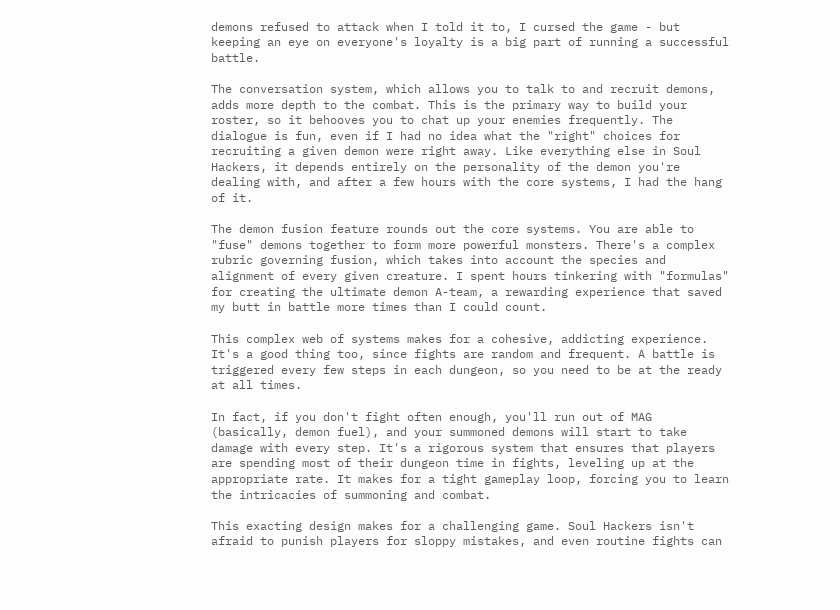demons refused to attack when I told it to, I cursed the game - but keeping an eye on everyone's loyalty is a big part of running a successful battle.

The conversation system, which allows you to talk to and recruit demons, adds more depth to the combat. This is the primary way to build your roster, so it behooves you to chat up your enemies frequently. The dialogue is fun, even if I had no idea what the "right" choices for recruiting a given demon were right away. Like everything else in Soul Hackers, it depends entirely on the personality of the demon you're dealing with, and after a few hours with the core systems, I had the hang of it.

The demon fusion feature rounds out the core systems. You are able to "fuse" demons together to form more powerful monsters. There's a complex rubric governing fusion, which takes into account the species and alignment of every given creature. I spent hours tinkering with "formulas" for creating the ultimate demon A-team, a rewarding experience that saved my butt in battle more times than I could count.

This complex web of systems makes for a cohesive, addicting experience. It's a good thing too, since fights are random and frequent. A battle is triggered every few steps in each dungeon, so you need to be at the ready at all times.

In fact, if you don't fight often enough, you'll run out of MAG (basically, demon fuel), and your summoned demons will start to take damage with every step. It's a rigorous system that ensures that players are spending most of their dungeon time in fights, leveling up at the appropriate rate. It makes for a tight gameplay loop, forcing you to learn the intricacies of summoning and combat.

This exacting design makes for a challenging game. Soul Hackers isn't afraid to punish players for sloppy mistakes, and even routine fights can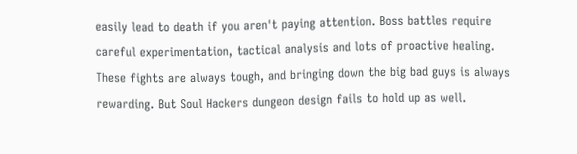easily lead to death if you aren't paying attention. Boss battles require careful experimentation, tactical analysis and lots of proactive healing. These fights are always tough, and bringing down the big bad guys is always rewarding. But Soul Hackers dungeon design fails to hold up as well.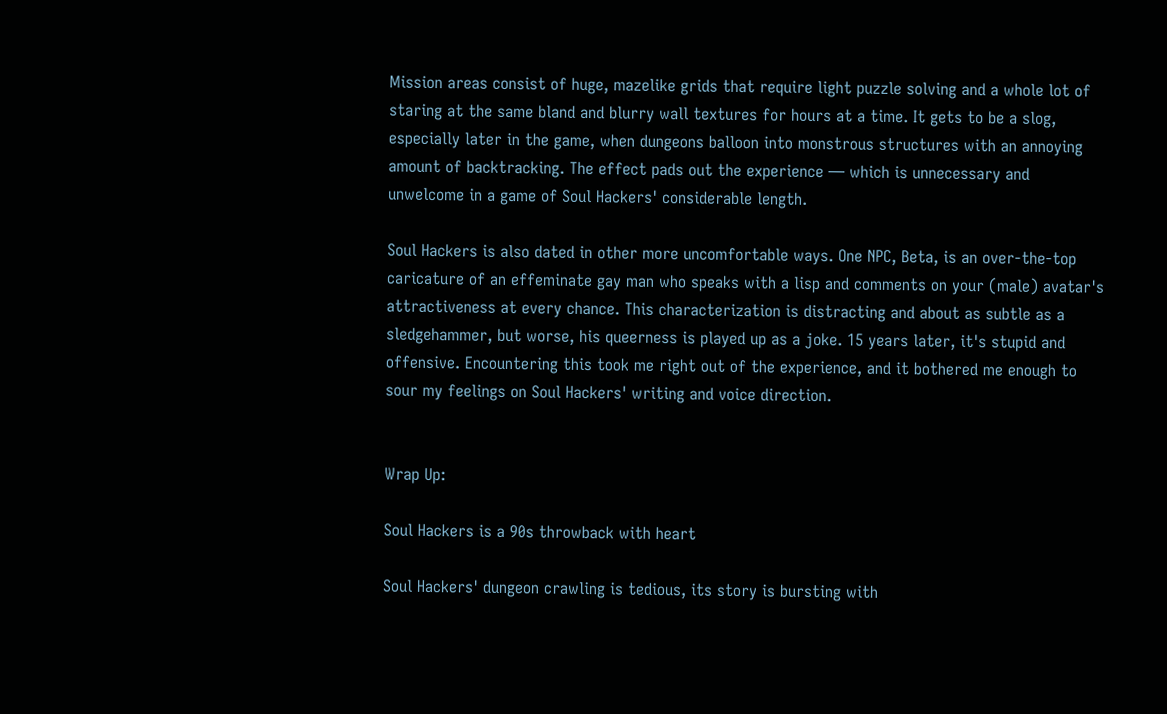Mission areas consist of huge, mazelike grids that require light puzzle solving and a whole lot of staring at the same bland and blurry wall textures for hours at a time. It gets to be a slog, especially later in the game, when dungeons balloon into monstrous structures with an annoying amount of backtracking. The effect pads out the experience — which is unnecessary and unwelcome in a game of Soul Hackers' considerable length.

Soul Hackers is also dated in other more uncomfortable ways. One NPC, Beta, is an over-the-top caricature of an effeminate gay man who speaks with a lisp and comments on your (male) avatar's attractiveness at every chance. This characterization is distracting and about as subtle as a sledgehammer, but worse, his queerness is played up as a joke. 15 years later, it's stupid and offensive. Encountering this took me right out of the experience, and it bothered me enough to sour my feelings on Soul Hackers' writing and voice direction.


Wrap Up:

Soul Hackers is a 90s throwback with heart

Soul Hackers' dungeon crawling is tedious, its story is bursting with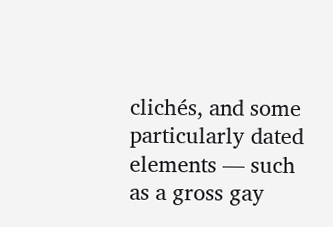clichés, and some particularly dated elements — such as a gross gay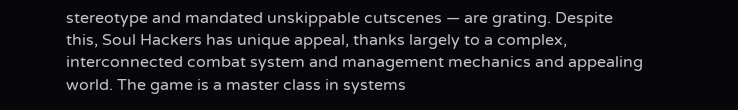stereotype and mandated unskippable cutscenes — are grating. Despite this, Soul Hackers has unique appeal, thanks largely to a complex, interconnected combat system and management mechanics and appealing world. The game is a master class in systems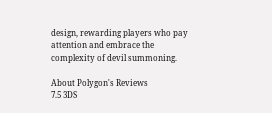design, rewarding players who pay attention and embrace the complexity of devil summoning.

About Polygon's Reviews
7.5 3DS